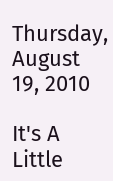Thursday, August 19, 2010

It's A Little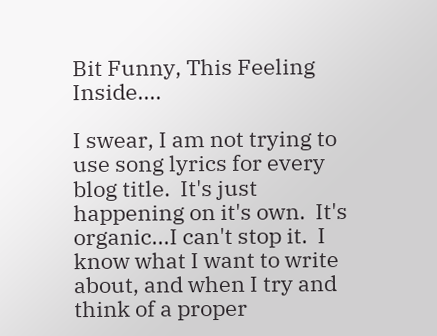Bit Funny, This Feeling Inside....

I swear, I am not trying to use song lyrics for every blog title.  It's just happening on it's own.  It's organic...I can't stop it.  I know what I want to write about, and when I try and think of a proper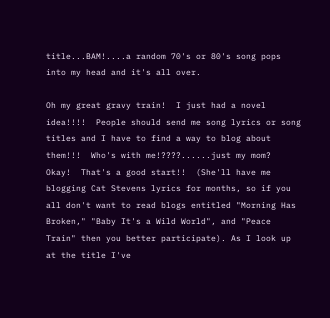title...BAM!....a random 70's or 80's song pops into my head and it's all over.

Oh my great gravy train!  I just had a novel idea!!!!  People should send me song lyrics or song titles and I have to find a way to blog about them!!!  Who's with me!????......just my mom?  Okay!  That's a good start!!  (She'll have me blogging Cat Stevens lyrics for months, so if you all don't want to read blogs entitled "Morning Has Broken," "Baby It's a Wild World", and "Peace Train" then you better participate). As I look up at the title I've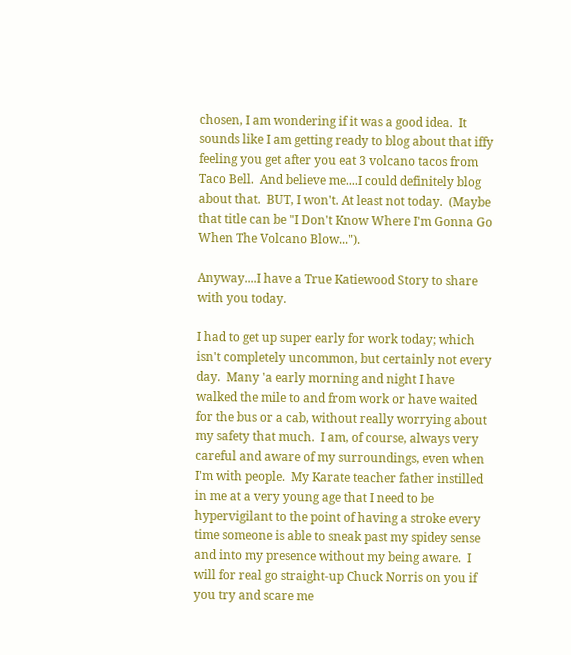chosen, I am wondering if it was a good idea.  It sounds like I am getting ready to blog about that iffy feeling you get after you eat 3 volcano tacos from Taco Bell.  And believe me....I could definitely blog about that.  BUT, I won't. At least not today.  (Maybe that title can be "I Don't Know Where I'm Gonna Go When The Volcano Blow...").

Anyway....I have a True Katiewood Story to share with you today.

I had to get up super early for work today; which isn't completely uncommon, but certainly not every day.  Many 'a early morning and night I have walked the mile to and from work or have waited for the bus or a cab, without really worrying about my safety that much.  I am, of course, always very careful and aware of my surroundings, even when I'm with people.  My Karate teacher father instilled in me at a very young age that I need to be hypervigilant to the point of having a stroke every time someone is able to sneak past my spidey sense and into my presence without my being aware.  I will for real go straight-up Chuck Norris on you if you try and scare me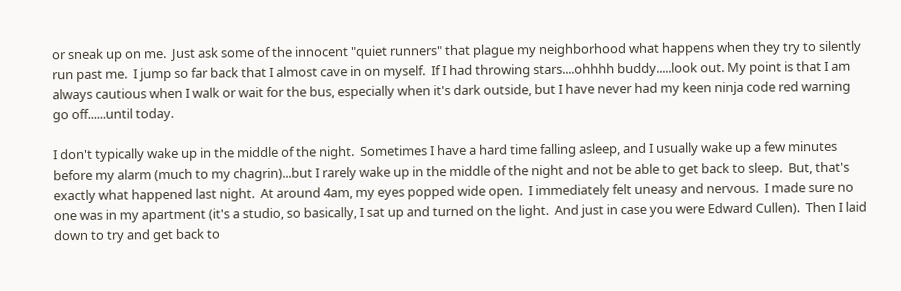or sneak up on me.  Just ask some of the innocent "quiet runners" that plague my neighborhood what happens when they try to silently run past me.  I jump so far back that I almost cave in on myself.  If I had throwing stars....ohhhh buddy.....look out. My point is that I am always cautious when I walk or wait for the bus, especially when it's dark outside, but I have never had my keen ninja code red warning go off......until today.

I don't typically wake up in the middle of the night.  Sometimes I have a hard time falling asleep, and I usually wake up a few minutes before my alarm (much to my chagrin)...but I rarely wake up in the middle of the night and not be able to get back to sleep.  But, that's exactly what happened last night.  At around 4am, my eyes popped wide open.  I immediately felt uneasy and nervous.  I made sure no one was in my apartment (it's a studio, so basically, I sat up and turned on the light.  And just in case you were Edward Cullen).  Then I laid down to try and get back to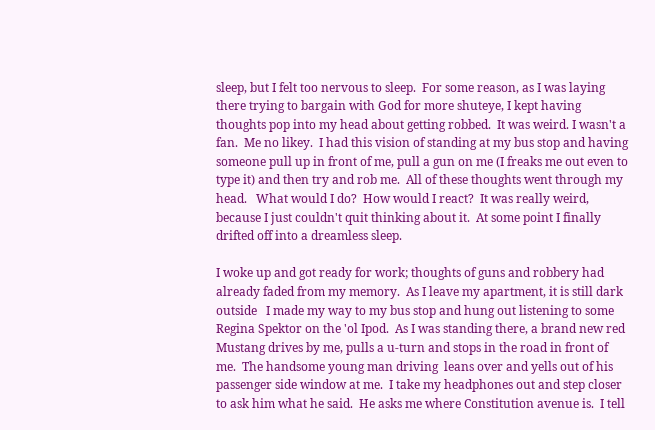sleep, but I felt too nervous to sleep.  For some reason, as I was laying there trying to bargain with God for more shuteye, I kept having thoughts pop into my head about getting robbed.  It was weird. I wasn't a fan.  Me no likey.  I had this vision of standing at my bus stop and having someone pull up in front of me, pull a gun on me (I freaks me out even to type it) and then try and rob me.  All of these thoughts went through my head.   What would I do?  How would I react?  It was really weird, because I just couldn't quit thinking about it.  At some point I finally drifted off into a dreamless sleep.

I woke up and got ready for work; thoughts of guns and robbery had already faded from my memory.  As I leave my apartment, it is still dark outside   I made my way to my bus stop and hung out listening to some Regina Spektor on the 'ol Ipod.  As I was standing there, a brand new red Mustang drives by me, pulls a u-turn and stops in the road in front of me.  The handsome young man driving  leans over and yells out of his  passenger side window at me.  I take my headphones out and step closer to ask him what he said.  He asks me where Constitution avenue is.  I tell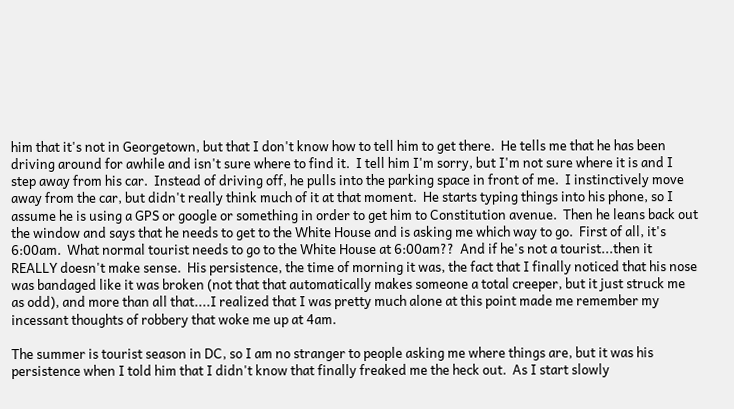him that it's not in Georgetown, but that I don't know how to tell him to get there.  He tells me that he has been driving around for awhile and isn't sure where to find it.  I tell him I'm sorry, but I'm not sure where it is and I step away from his car.  Instead of driving off, he pulls into the parking space in front of me.  I instinctively move away from the car, but didn't really think much of it at that moment.  He starts typing things into his phone, so I assume he is using a GPS or google or something in order to get him to Constitution avenue.  Then he leans back out the window and says that he needs to get to the White House and is asking me which way to go.  First of all, it's 6:00am.  What normal tourist needs to go to the White House at 6:00am??  And if he's not a tourist...then it REALLY doesn't make sense.  His persistence, the time of morning it was, the fact that I finally noticed that his nose was bandaged like it was broken (not that that automatically makes someone a total creeper, but it just struck me as odd), and more than all that....I realized that I was pretty much alone at this point made me remember my incessant thoughts of robbery that woke me up at 4am.

The summer is tourist season in DC, so I am no stranger to people asking me where things are, but it was his persistence when I told him that I didn't know that finally freaked me the heck out.  As I start slowly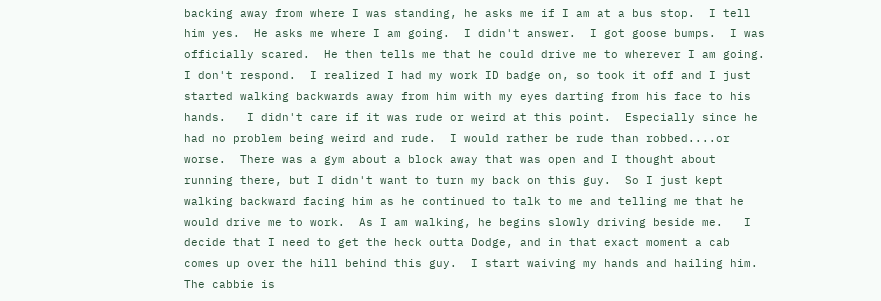backing away from where I was standing, he asks me if I am at a bus stop.  I tell him yes.  He asks me where I am going.  I didn't answer.  I got goose bumps.  I was officially scared.  He then tells me that he could drive me to wherever I am going.  I don't respond.  I realized I had my work ID badge on, so took it off and I just started walking backwards away from him with my eyes darting from his face to his hands.   I didn't care if it was rude or weird at this point.  Especially since he had no problem being weird and rude.  I would rather be rude than robbed....or worse.  There was a gym about a block away that was open and I thought about running there, but I didn't want to turn my back on this guy.  So I just kept walking backward facing him as he continued to talk to me and telling me that he would drive me to work.  As I am walking, he begins slowly driving beside me.   I decide that I need to get the heck outta Dodge, and in that exact moment a cab comes up over the hill behind this guy.  I start waiving my hands and hailing him.  The cabbie is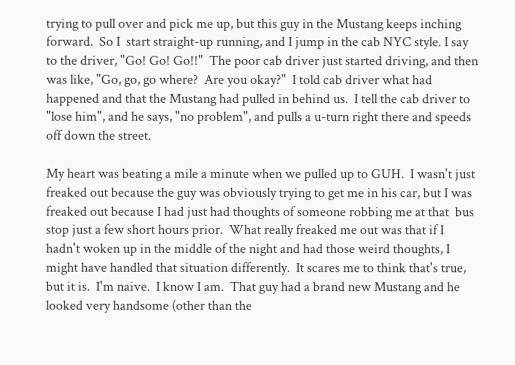trying to pull over and pick me up, but this guy in the Mustang keeps inching forward.  So I  start straight-up running, and I jump in the cab NYC style. I say to the driver, "Go! Go! Go!!"  The poor cab driver just started driving, and then was like, "Go, go, go where?  Are you okay?"  I told cab driver what had happened and that the Mustang had pulled in behind us.  I tell the cab driver to "lose him", and he says, "no problem", and pulls a u-turn right there and speeds off down the street.

My heart was beating a mile a minute when we pulled up to GUH.  I wasn't just freaked out because the guy was obviously trying to get me in his car, but I was freaked out because I had just had thoughts of someone robbing me at that  bus stop just a few short hours prior.  What really freaked me out was that if I hadn't woken up in the middle of the night and had those weird thoughts, I might have handled that situation differently.  It scares me to think that's true, but it is.  I'm naive.  I know I am.  That guy had a brand new Mustang and he looked very handsome (other than the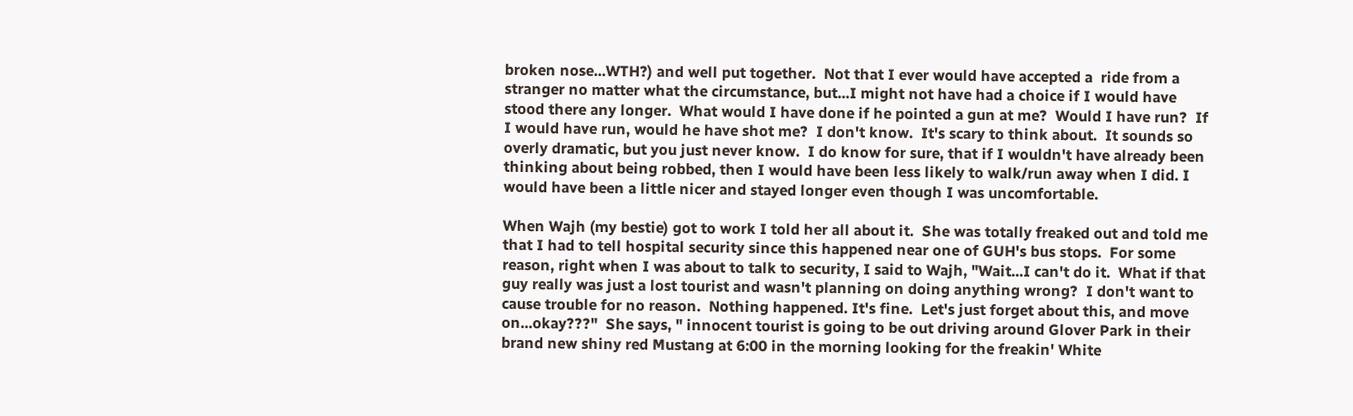broken nose...WTH?) and well put together.  Not that I ever would have accepted a  ride from a stranger no matter what the circumstance, but...I might not have had a choice if I would have stood there any longer.  What would I have done if he pointed a gun at me?  Would I have run?  If I would have run, would he have shot me?  I don't know.  It's scary to think about.  It sounds so overly dramatic, but you just never know.  I do know for sure, that if I wouldn't have already been thinking about being robbed, then I would have been less likely to walk/run away when I did. I would have been a little nicer and stayed longer even though I was uncomfortable.

When Wajh (my bestie) got to work I told her all about it.  She was totally freaked out and told me that I had to tell hospital security since this happened near one of GUH's bus stops.  For some reason, right when I was about to talk to security, I said to Wajh, "Wait...I can't do it.  What if that guy really was just a lost tourist and wasn't planning on doing anything wrong?  I don't want to cause trouble for no reason.  Nothing happened. It's fine.  Let's just forget about this, and move on...okay???"  She says, " innocent tourist is going to be out driving around Glover Park in their brand new shiny red Mustang at 6:00 in the morning looking for the freakin' White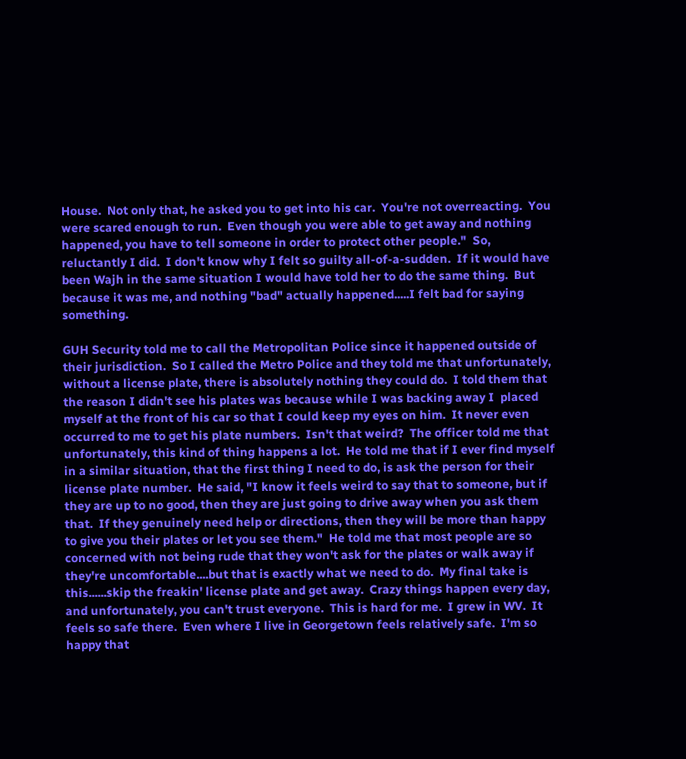House.  Not only that, he asked you to get into his car.  You're not overreacting.  You were scared enough to run.  Even though you were able to get away and nothing happened, you have to tell someone in order to protect other people."  So, reluctantly I did.  I don't know why I felt so guilty all-of-a-sudden.  If it would have been Wajh in the same situation I would have told her to do the same thing.  But because it was me, and nothing "bad" actually happened.....I felt bad for saying something.

GUH Security told me to call the Metropolitan Police since it happened outside of their jurisdiction.  So I called the Metro Police and they told me that unfortunately, without a license plate, there is absolutely nothing they could do.  I told them that the reason I didn't see his plates was because while I was backing away I  placed myself at the front of his car so that I could keep my eyes on him.  It never even occurred to me to get his plate numbers.  Isn't that weird?  The officer told me that unfortunately, this kind of thing happens a lot.  He told me that if I ever find myself in a similar situation, that the first thing I need to do, is ask the person for their license plate number.  He said, "I know it feels weird to say that to someone, but if they are up to no good, then they are just going to drive away when you ask them that.  If they genuinely need help or directions, then they will be more than happy to give you their plates or let you see them."  He told me that most people are so concerned with not being rude that they won't ask for the plates or walk away if they're uncomfortable....but that is exactly what we need to do.  My final take is this......skip the freakin' license plate and get away.  Crazy things happen every day, and unfortunately, you can't trust everyone.  This is hard for me.  I grew in WV.  It feels so safe there.  Even where I live in Georgetown feels relatively safe.  I'm so happy that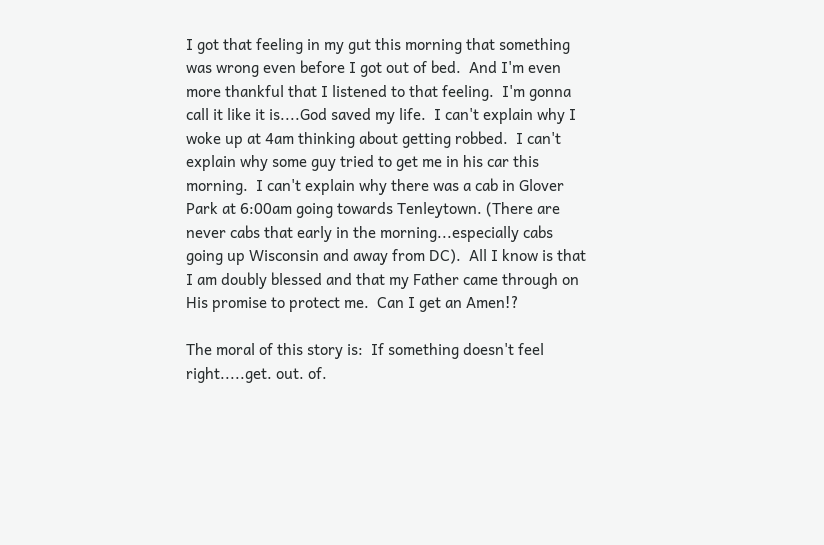I got that feeling in my gut this morning that something was wrong even before I got out of bed.  And I'm even more thankful that I listened to that feeling.  I'm gonna call it like it is....God saved my life.  I can't explain why I woke up at 4am thinking about getting robbed.  I can't explain why some guy tried to get me in his car this morning.  I can't explain why there was a cab in Glover Park at 6:00am going towards Tenleytown. (There are never cabs that early in the morning...especially cabs going up Wisconsin and away from DC).  All I know is that I am doubly blessed and that my Father came through on His promise to protect me.  Can I get an Amen!?

The moral of this story is:  If something doesn't feel right.....get. out. of.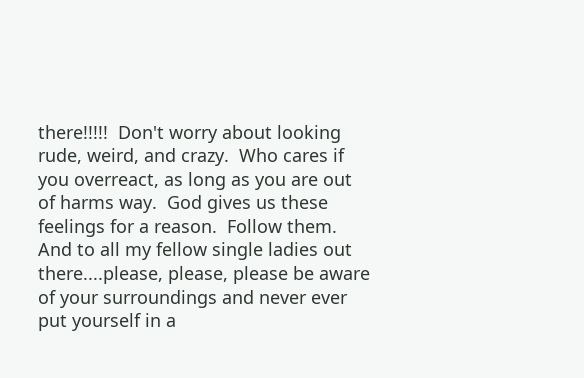there!!!!!  Don't worry about looking rude, weird, and crazy.  Who cares if you overreact, as long as you are out of harms way.  God gives us these feelings for a reason.  Follow them.  And to all my fellow single ladies out there....please, please, please be aware of your surroundings and never ever put yourself in a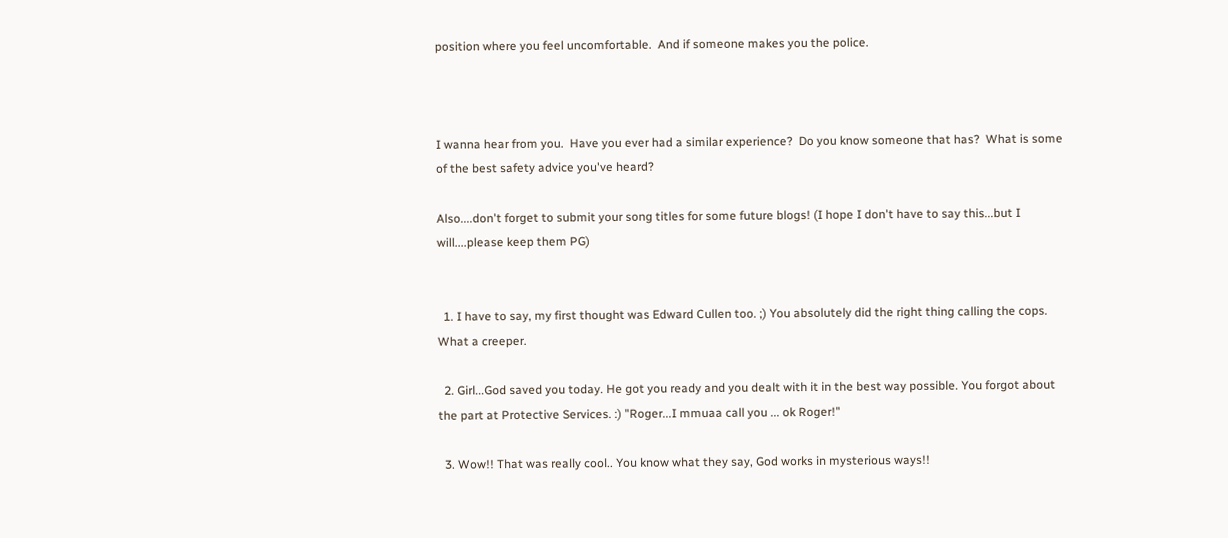position where you feel uncomfortable.  And if someone makes you the police.



I wanna hear from you.  Have you ever had a similar experience?  Do you know someone that has?  What is some of the best safety advice you've heard?

Also....don't forget to submit your song titles for some future blogs! (I hope I don't have to say this...but I will....please keep them PG)


  1. I have to say, my first thought was Edward Cullen too. ;) You absolutely did the right thing calling the cops. What a creeper.

  2. Girl...God saved you today. He got you ready and you dealt with it in the best way possible. You forgot about the part at Protective Services. :) "Roger...I mmuaa call you ... ok Roger!"

  3. Wow!! That was really cool.. You know what they say, God works in mysterious ways!!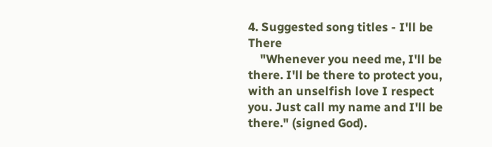4. Suggested song titles - I'll be There
    "Whenever you need me, I'll be there. I'll be there to protect you, with an unselfish love I respect you. Just call my name and I'll be there." (signed God).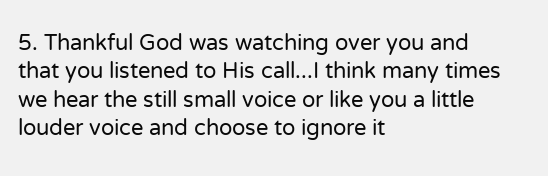5. Thankful God was watching over you and that you listened to His call...I think many times we hear the still small voice or like you a little louder voice and choose to ignore it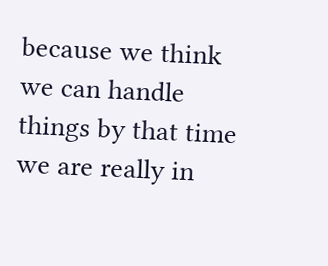because we think we can handle things by that time we are really in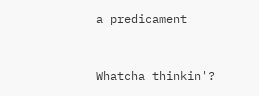a predicament


Whatcha thinkin'?